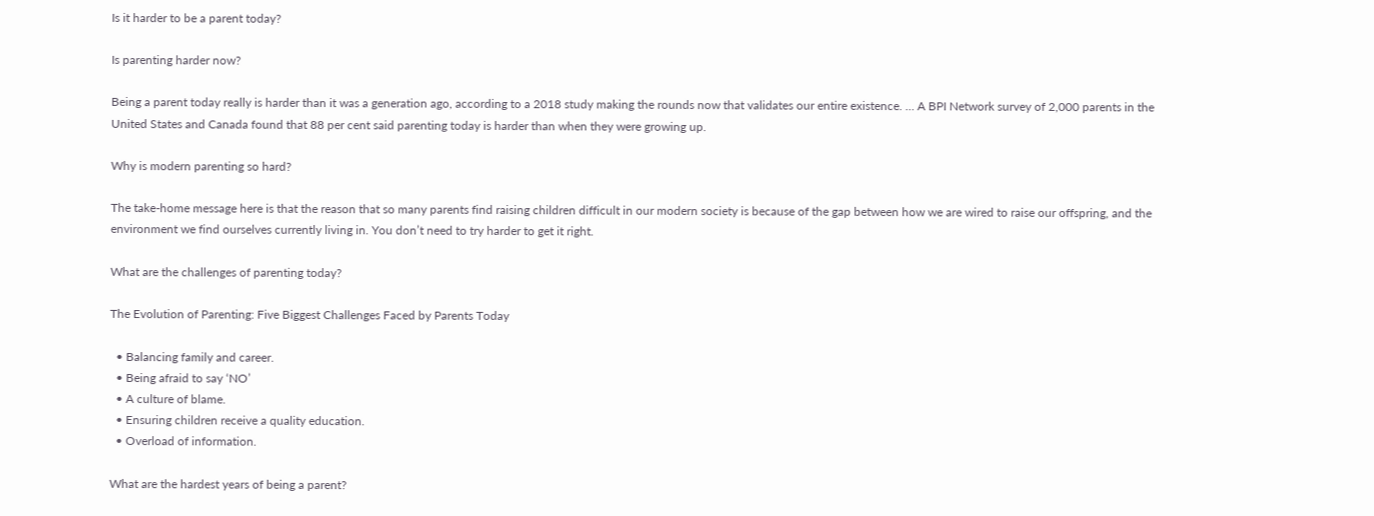Is it harder to be a parent today?

Is parenting harder now?

Being a parent today really is harder than it was a generation ago, according to a 2018 study making the rounds now that validates our entire existence. … A BPI Network survey of 2,000 parents in the United States and Canada found that 88 per cent said parenting today is harder than when they were growing up.

Why is modern parenting so hard?

The take-home message here is that the reason that so many parents find raising children difficult in our modern society is because of the gap between how we are wired to raise our offspring, and the environment we find ourselves currently living in. You don’t need to try harder to get it right.

What are the challenges of parenting today?

The Evolution of Parenting: Five Biggest Challenges Faced by Parents Today

  • Balancing family and career.
  • Being afraid to say ‘NO’
  • A culture of blame.
  • Ensuring children receive a quality education.
  • Overload of information.

What are the hardest years of being a parent?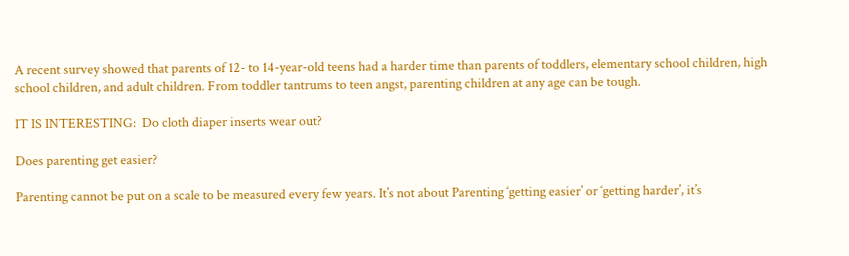A recent survey showed that parents of 12- to 14-year-old teens had a harder time than parents of toddlers, elementary school children, high school children, and adult children. From toddler tantrums to teen angst, parenting children at any age can be tough.

IT IS INTERESTING:  Do cloth diaper inserts wear out?

Does parenting get easier?

Parenting cannot be put on a scale to be measured every few years. It’s not about Parenting ‘getting easier’ or ‘getting harder’, it’s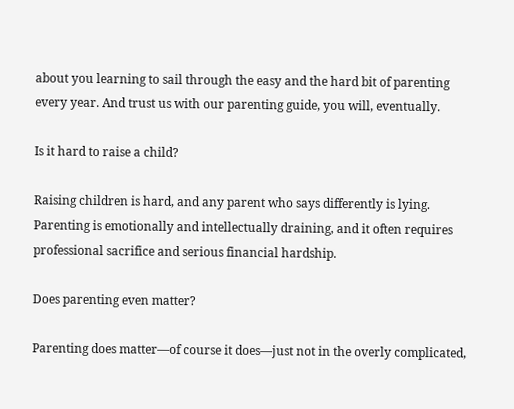about you learning to sail through the easy and the hard bit of parenting every year. And trust us with our parenting guide, you will, eventually.

Is it hard to raise a child?

Raising children is hard, and any parent who says differently is lying. Parenting is emotionally and intellectually draining, and it often requires professional sacrifice and serious financial hardship.

Does parenting even matter?

Parenting does matter—of course it does—just not in the overly complicated,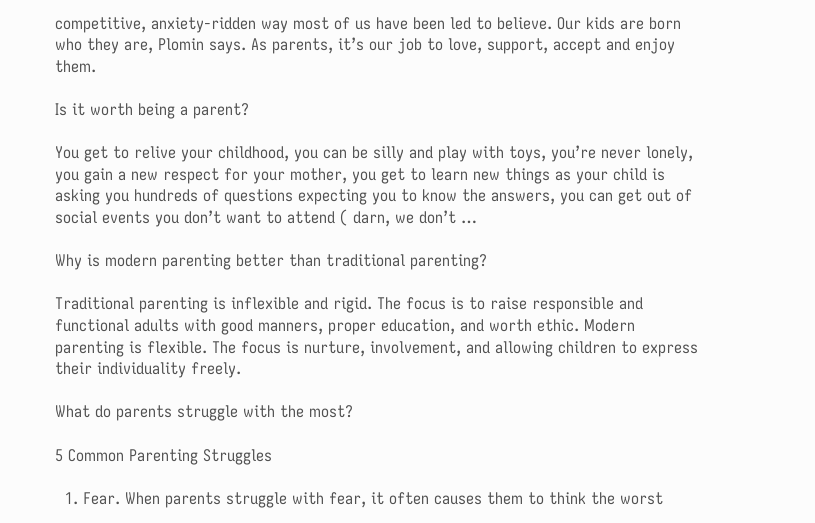competitive, anxiety-ridden way most of us have been led to believe. Our kids are born who they are, Plomin says. As parents, it’s our job to love, support, accept and enjoy them.

Is it worth being a parent?

You get to relive your childhood, you can be silly and play with toys, you’re never lonely, you gain a new respect for your mother, you get to learn new things as your child is asking you hundreds of questions expecting you to know the answers, you can get out of social events you don’t want to attend ( darn, we don’t …

Why is modern parenting better than traditional parenting?

Traditional parenting is inflexible and rigid. The focus is to raise responsible and functional adults with good manners, proper education, and worth ethic. Modern parenting is flexible. The focus is nurture, involvement, and allowing children to express their individuality freely.

What do parents struggle with the most?

5 Common Parenting Struggles

  1. Fear. When parents struggle with fear, it often causes them to think the worst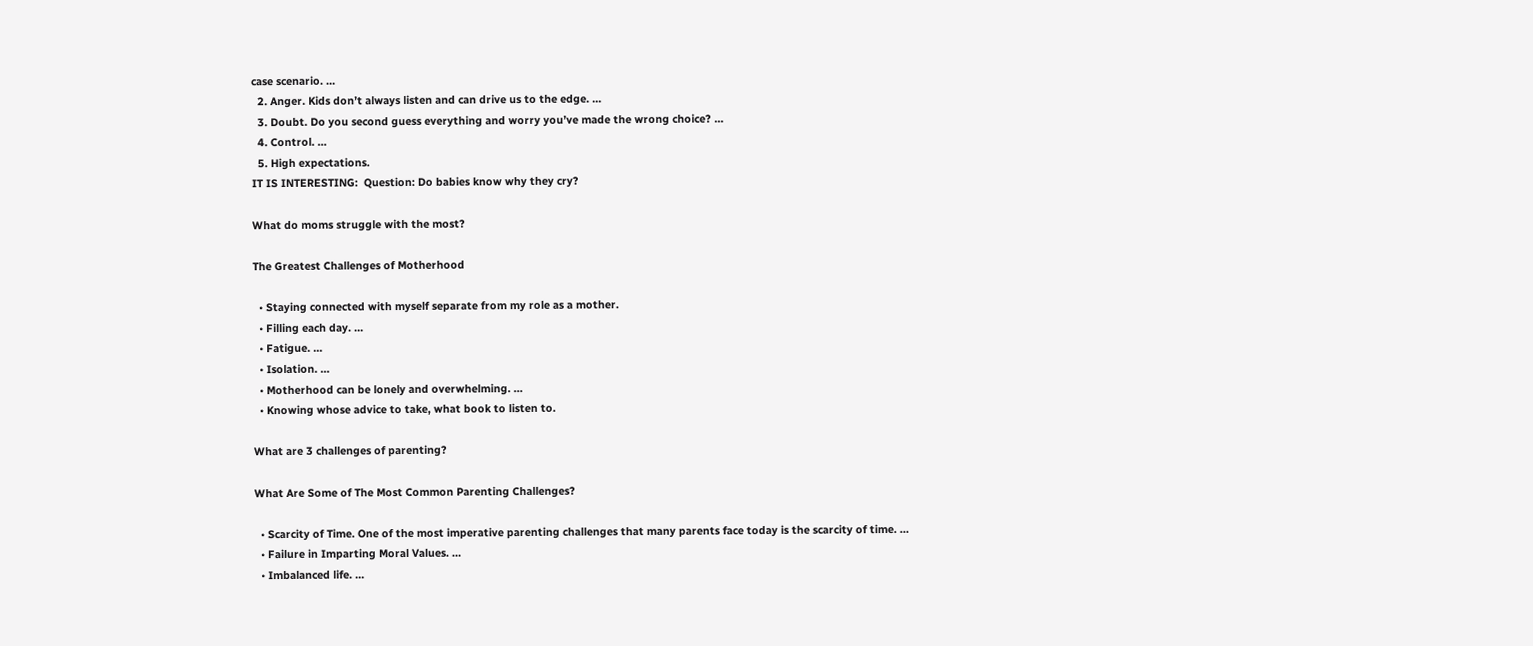case scenario. …
  2. Anger. Kids don’t always listen and can drive us to the edge. …
  3. Doubt. Do you second guess everything and worry you’ve made the wrong choice? …
  4. Control. …
  5. High expectations.
IT IS INTERESTING:  Question: Do babies know why they cry?

What do moms struggle with the most?

The Greatest Challenges of Motherhood

  • Staying connected with myself separate from my role as a mother.
  • Filling each day. …
  • Fatigue. …
  • Isolation. …
  • Motherhood can be lonely and overwhelming. …
  • Knowing whose advice to take, what book to listen to.

What are 3 challenges of parenting?

What Are Some of The Most Common Parenting Challenges?

  • Scarcity of Time. One of the most imperative parenting challenges that many parents face today is the scarcity of time. …
  • Failure in Imparting Moral Values. …
  • Imbalanced life. …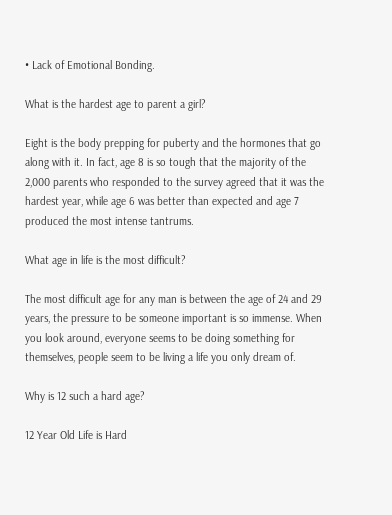• Lack of Emotional Bonding.

What is the hardest age to parent a girl?

Eight is the body prepping for puberty and the hormones that go along with it. In fact, age 8 is so tough that the majority of the 2,000 parents who responded to the survey agreed that it was the hardest year, while age 6 was better than expected and age 7 produced the most intense tantrums.

What age in life is the most difficult?

The most difficult age for any man is between the age of 24 and 29 years, the pressure to be someone important is so immense. When you look around, everyone seems to be doing something for themselves, people seem to be living a life you only dream of.

Why is 12 such a hard age?

12 Year Old Life is Hard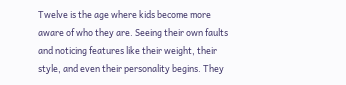Twelve is the age where kids become more aware of who they are. Seeing their own faults and noticing features like their weight, their style, and even their personality begins. They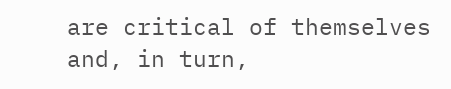are critical of themselves and, in turn,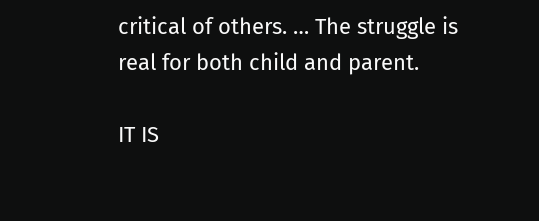critical of others. … The struggle is real for both child and parent.

IT IS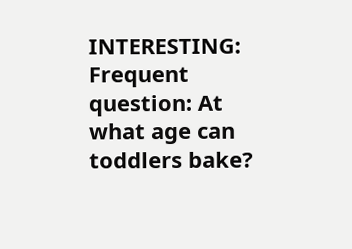INTERESTING:  Frequent question: At what age can toddlers bake?